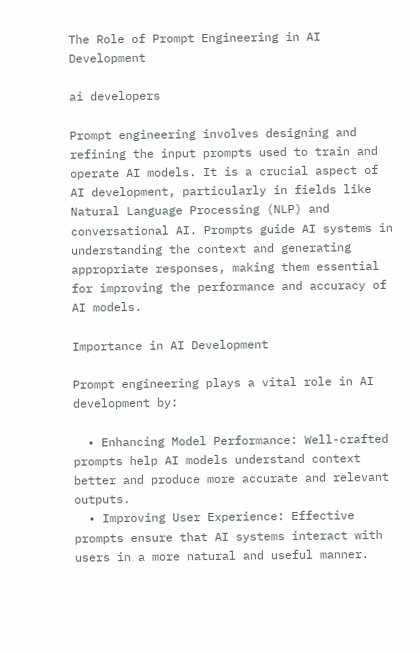The Role of Prompt Engineering in AI Development

ai developers

Prompt engineering involves designing and refining the input prompts used to train and operate AI models. It is a crucial aspect of AI development, particularly in fields like Natural Language Processing (NLP) and conversational AI. Prompts guide AI systems in understanding the context and generating appropriate responses, making them essential for improving the performance and accuracy of AI models.

Importance in AI Development

Prompt engineering plays a vital role in AI development by:

  • Enhancing Model Performance: Well-crafted prompts help AI models understand context better and produce more accurate and relevant outputs.
  • Improving User Experience: Effective prompts ensure that AI systems interact with users in a more natural and useful manner.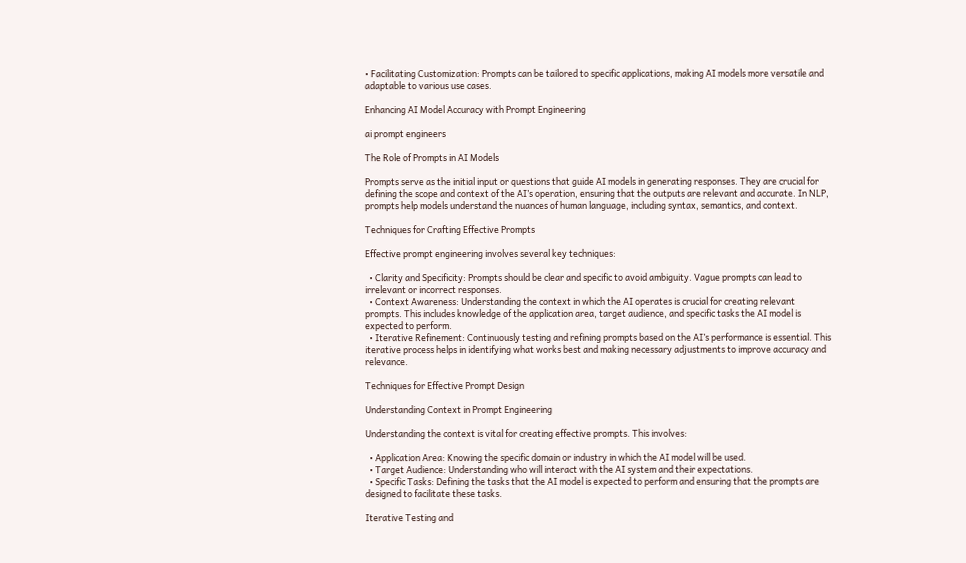• Facilitating Customization: Prompts can be tailored to specific applications, making AI models more versatile and adaptable to various use cases.

Enhancing AI Model Accuracy with Prompt Engineering

ai prompt engineers

The Role of Prompts in AI Models

Prompts serve as the initial input or questions that guide AI models in generating responses. They are crucial for defining the scope and context of the AI’s operation, ensuring that the outputs are relevant and accurate. In NLP, prompts help models understand the nuances of human language, including syntax, semantics, and context.

Techniques for Crafting Effective Prompts

Effective prompt engineering involves several key techniques:

  • Clarity and Specificity: Prompts should be clear and specific to avoid ambiguity. Vague prompts can lead to irrelevant or incorrect responses.
  • Context Awareness: Understanding the context in which the AI operates is crucial for creating relevant prompts. This includes knowledge of the application area, target audience, and specific tasks the AI model is expected to perform.
  • Iterative Refinement: Continuously testing and refining prompts based on the AI’s performance is essential. This iterative process helps in identifying what works best and making necessary adjustments to improve accuracy and relevance.

Techniques for Effective Prompt Design

Understanding Context in Prompt Engineering

Understanding the context is vital for creating effective prompts. This involves:

  • Application Area: Knowing the specific domain or industry in which the AI model will be used.
  • Target Audience: Understanding who will interact with the AI system and their expectations.
  • Specific Tasks: Defining the tasks that the AI model is expected to perform and ensuring that the prompts are designed to facilitate these tasks.

Iterative Testing and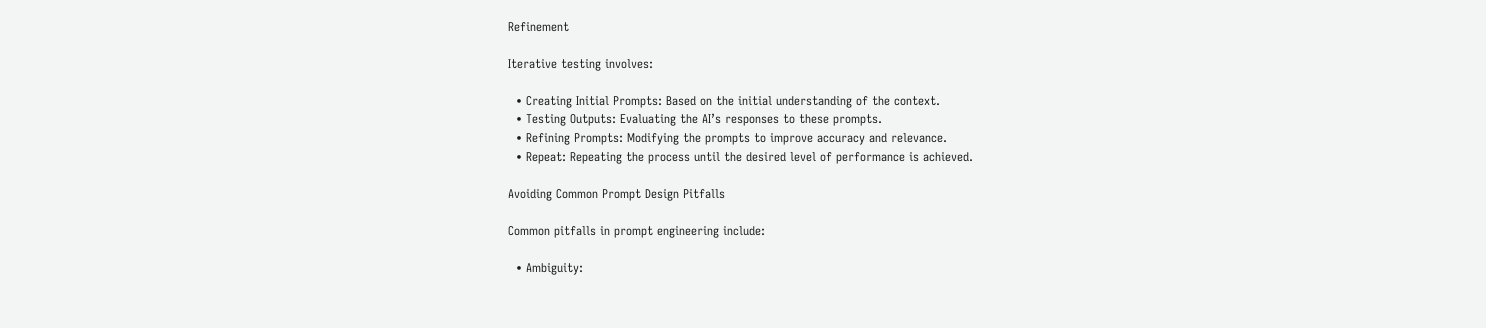Refinement

Iterative testing involves:

  • Creating Initial Prompts: Based on the initial understanding of the context.
  • Testing Outputs: Evaluating the AI’s responses to these prompts.
  • Refining Prompts: Modifying the prompts to improve accuracy and relevance.
  • Repeat: Repeating the process until the desired level of performance is achieved.

Avoiding Common Prompt Design Pitfalls

Common pitfalls in prompt engineering include:

  • Ambiguity: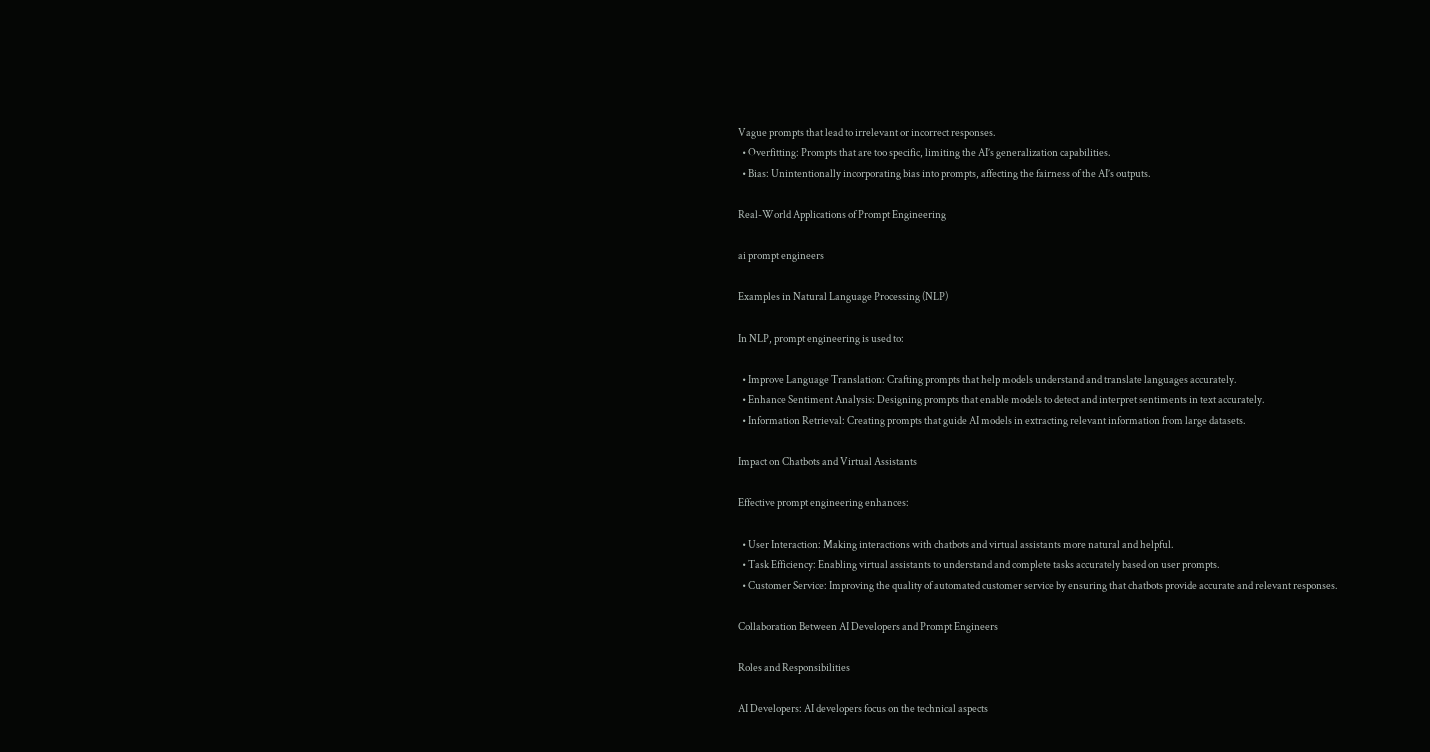Vague prompts that lead to irrelevant or incorrect responses.
  • Overfitting: Prompts that are too specific, limiting the AI’s generalization capabilities.
  • Bias: Unintentionally incorporating bias into prompts, affecting the fairness of the AI’s outputs.

Real-World Applications of Prompt Engineering

ai prompt engineers

Examples in Natural Language Processing (NLP)

In NLP, prompt engineering is used to:

  • Improve Language Translation: Crafting prompts that help models understand and translate languages accurately.
  • Enhance Sentiment Analysis: Designing prompts that enable models to detect and interpret sentiments in text accurately.
  • Information Retrieval: Creating prompts that guide AI models in extracting relevant information from large datasets.

Impact on Chatbots and Virtual Assistants

Effective prompt engineering enhances:

  • User Interaction: Making interactions with chatbots and virtual assistants more natural and helpful.
  • Task Efficiency: Enabling virtual assistants to understand and complete tasks accurately based on user prompts.
  • Customer Service: Improving the quality of automated customer service by ensuring that chatbots provide accurate and relevant responses.

Collaboration Between AI Developers and Prompt Engineers

Roles and Responsibilities

AI Developers: AI developers focus on the technical aspects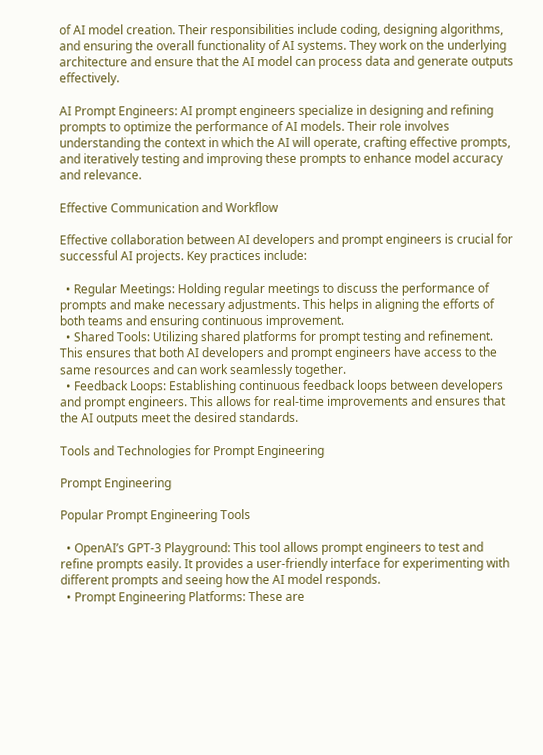of AI model creation. Their responsibilities include coding, designing algorithms, and ensuring the overall functionality of AI systems. They work on the underlying architecture and ensure that the AI model can process data and generate outputs effectively.

AI Prompt Engineers: AI prompt engineers specialize in designing and refining prompts to optimize the performance of AI models. Their role involves understanding the context in which the AI will operate, crafting effective prompts, and iteratively testing and improving these prompts to enhance model accuracy and relevance.

Effective Communication and Workflow

Effective collaboration between AI developers and prompt engineers is crucial for successful AI projects. Key practices include:

  • Regular Meetings: Holding regular meetings to discuss the performance of prompts and make necessary adjustments. This helps in aligning the efforts of both teams and ensuring continuous improvement.
  • Shared Tools: Utilizing shared platforms for prompt testing and refinement. This ensures that both AI developers and prompt engineers have access to the same resources and can work seamlessly together.
  • Feedback Loops: Establishing continuous feedback loops between developers and prompt engineers. This allows for real-time improvements and ensures that the AI outputs meet the desired standards.

Tools and Technologies for Prompt Engineering

Prompt Engineering

Popular Prompt Engineering Tools

  • OpenAI’s GPT-3 Playground: This tool allows prompt engineers to test and refine prompts easily. It provides a user-friendly interface for experimenting with different prompts and seeing how the AI model responds.
  • Prompt Engineering Platforms: These are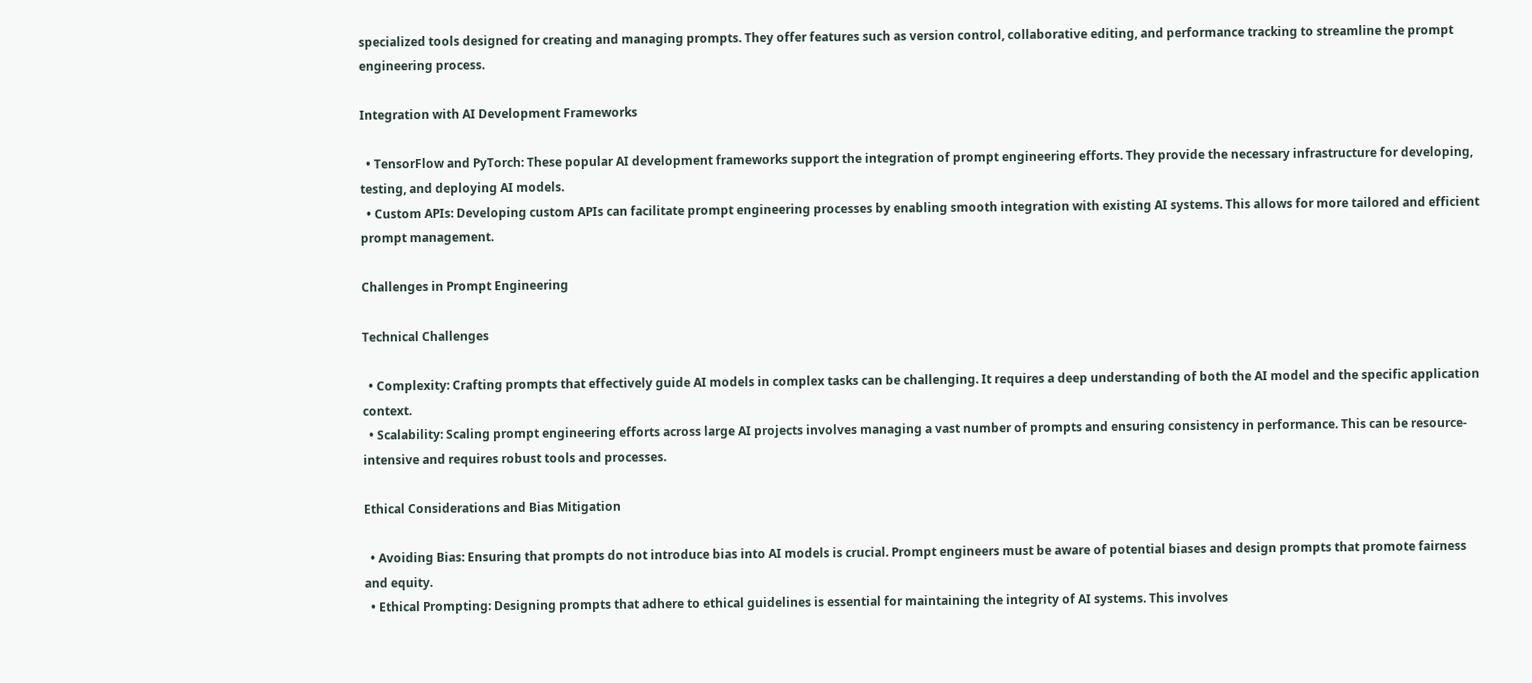specialized tools designed for creating and managing prompts. They offer features such as version control, collaborative editing, and performance tracking to streamline the prompt engineering process.

Integration with AI Development Frameworks

  • TensorFlow and PyTorch: These popular AI development frameworks support the integration of prompt engineering efforts. They provide the necessary infrastructure for developing, testing, and deploying AI models.
  • Custom APIs: Developing custom APIs can facilitate prompt engineering processes by enabling smooth integration with existing AI systems. This allows for more tailored and efficient prompt management.

Challenges in Prompt Engineering

Technical Challenges

  • Complexity: Crafting prompts that effectively guide AI models in complex tasks can be challenging. It requires a deep understanding of both the AI model and the specific application context.
  • Scalability: Scaling prompt engineering efforts across large AI projects involves managing a vast number of prompts and ensuring consistency in performance. This can be resource-intensive and requires robust tools and processes.

Ethical Considerations and Bias Mitigation

  • Avoiding Bias: Ensuring that prompts do not introduce bias into AI models is crucial. Prompt engineers must be aware of potential biases and design prompts that promote fairness and equity.
  • Ethical Prompting: Designing prompts that adhere to ethical guidelines is essential for maintaining the integrity of AI systems. This involves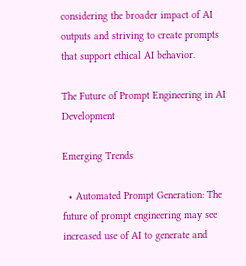considering the broader impact of AI outputs and striving to create prompts that support ethical AI behavior.

The Future of Prompt Engineering in AI Development

Emerging Trends

  • Automated Prompt Generation: The future of prompt engineering may see increased use of AI to generate and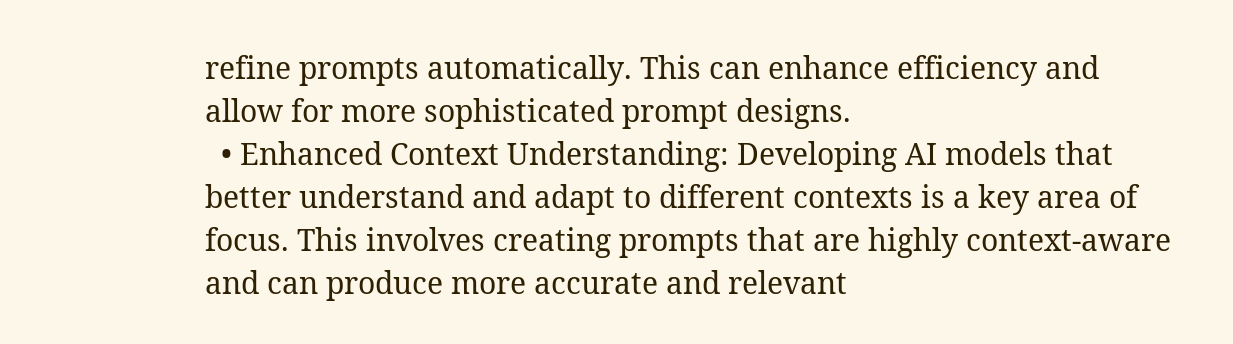refine prompts automatically. This can enhance efficiency and allow for more sophisticated prompt designs.
  • Enhanced Context Understanding: Developing AI models that better understand and adapt to different contexts is a key area of focus. This involves creating prompts that are highly context-aware and can produce more accurate and relevant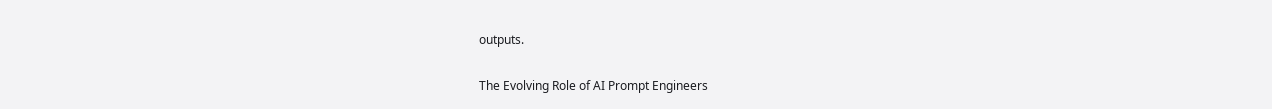outputs.

The Evolving Role of AI Prompt Engineers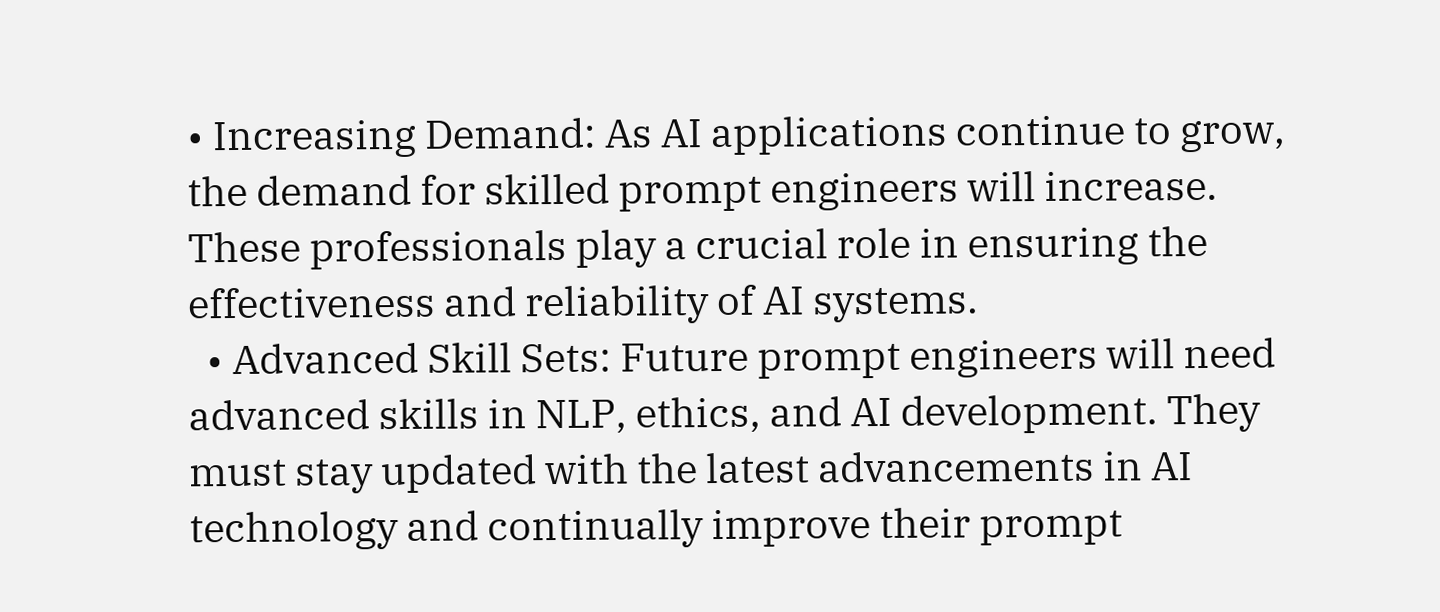• Increasing Demand: As AI applications continue to grow, the demand for skilled prompt engineers will increase. These professionals play a crucial role in ensuring the effectiveness and reliability of AI systems.
  • Advanced Skill Sets: Future prompt engineers will need advanced skills in NLP, ethics, and AI development. They must stay updated with the latest advancements in AI technology and continually improve their prompt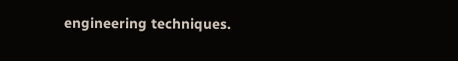engineering techniques.